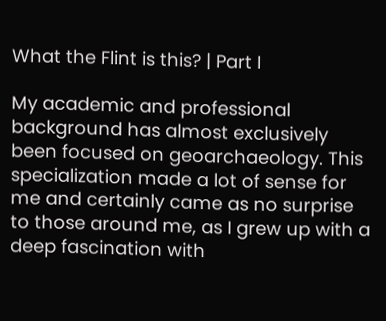What the Flint is this? | Part I

My academic and professional background has almost exclusively been focused on geoarchaeology. This specialization made a lot of sense for me and certainly came as no surprise to those around me, as I grew up with a deep fascination with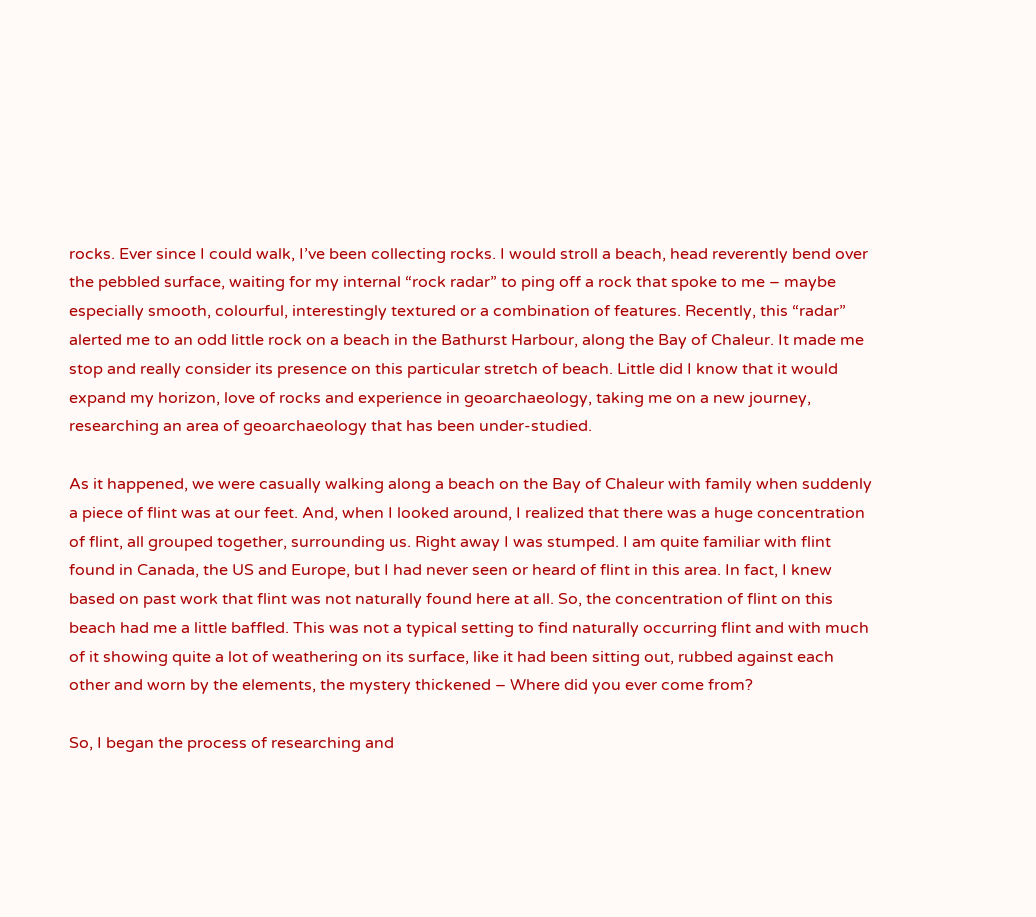rocks. Ever since I could walk, I’ve been collecting rocks. I would stroll a beach, head reverently bend over the pebbled surface, waiting for my internal “rock radar” to ping off a rock that spoke to me – maybe especially smooth, colourful, interestingly textured or a combination of features. Recently, this “radar” alerted me to an odd little rock on a beach in the Bathurst Harbour, along the Bay of Chaleur. It made me stop and really consider its presence on this particular stretch of beach. Little did I know that it would expand my horizon, love of rocks and experience in geoarchaeology, taking me on a new journey, researching an area of geoarchaeology that has been under-studied.

As it happened, we were casually walking along a beach on the Bay of Chaleur with family when suddenly a piece of flint was at our feet. And, when I looked around, I realized that there was a huge concentration of flint, all grouped together, surrounding us. Right away I was stumped. I am quite familiar with flint found in Canada, the US and Europe, but I had never seen or heard of flint in this area. In fact, I knew based on past work that flint was not naturally found here at all. So, the concentration of flint on this beach had me a little baffled. This was not a typical setting to find naturally occurring flint and with much of it showing quite a lot of weathering on its surface, like it had been sitting out, rubbed against each other and worn by the elements, the mystery thickened – Where did you ever come from?

So, I began the process of researching and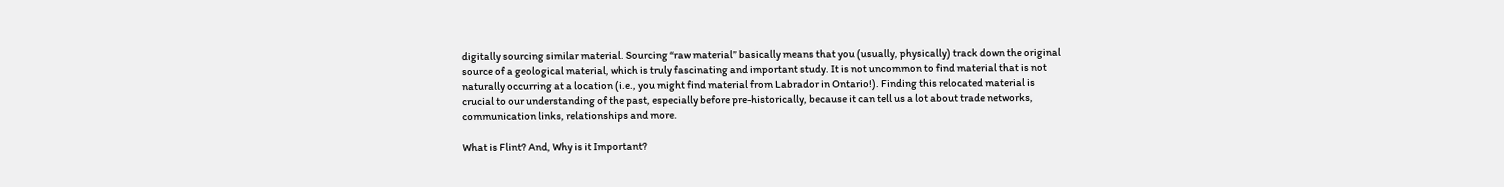digitally sourcing similar material. Sourcing “raw material” basically means that you (usually, physically) track down the original source of a geological material, which is truly fascinating and important study. It is not uncommon to find material that is not naturally occurring at a location (i.e., you might find material from Labrador in Ontario!). Finding this relocated material is crucial to our understanding of the past, especially before pre-historically, because it can tell us a lot about trade networks, communication links, relationships and more.

What is Flint? And, Why is it Important?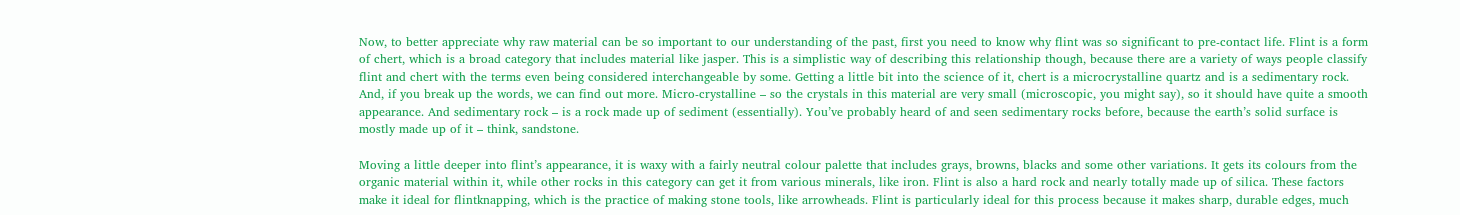Now, to better appreciate why raw material can be so important to our understanding of the past, first you need to know why flint was so significant to pre-contact life. Flint is a form of chert, which is a broad category that includes material like jasper. This is a simplistic way of describing this relationship though, because there are a variety of ways people classify flint and chert with the terms even being considered interchangeable by some. Getting a little bit into the science of it, chert is a microcrystalline quartz and is a sedimentary rock. And, if you break up the words, we can find out more. Micro-crystalline – so the crystals in this material are very small (microscopic, you might say), so it should have quite a smooth appearance. And sedimentary rock – is a rock made up of sediment (essentially). You’ve probably heard of and seen sedimentary rocks before, because the earth’s solid surface is mostly made up of it – think, sandstone.

Moving a little deeper into flint’s appearance, it is waxy with a fairly neutral colour palette that includes grays, browns, blacks and some other variations. It gets its colours from the organic material within it, while other rocks in this category can get it from various minerals, like iron. Flint is also a hard rock and nearly totally made up of silica. These factors make it ideal for flintknapping, which is the practice of making stone tools, like arrowheads. Flint is particularly ideal for this process because it makes sharp, durable edges, much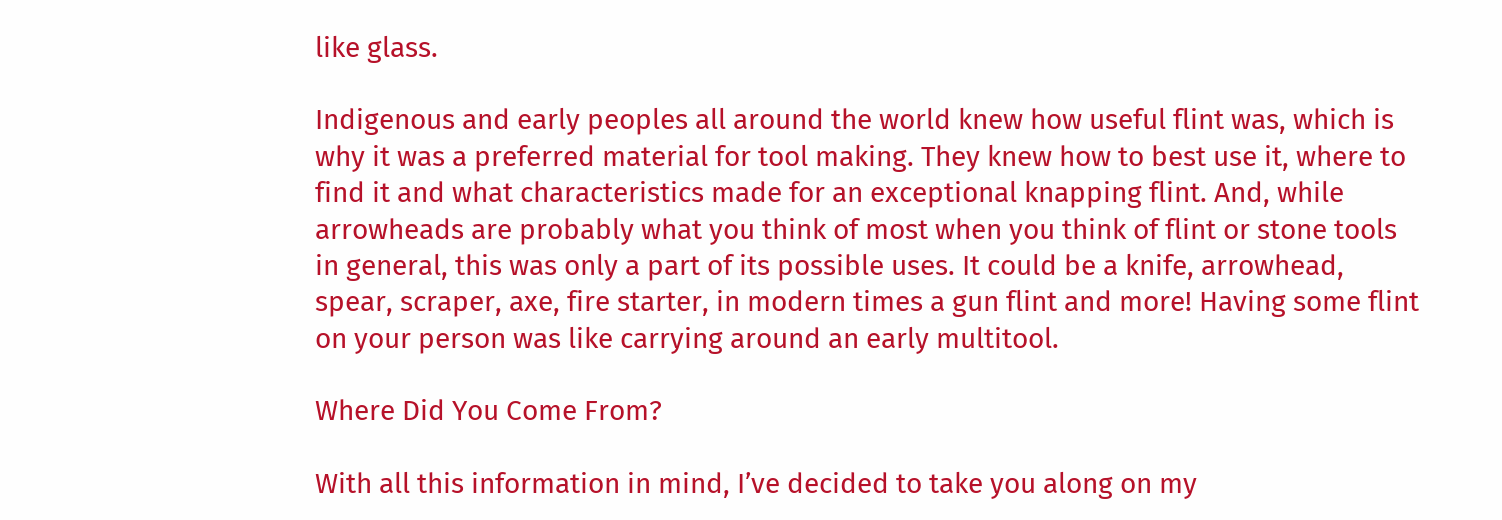like glass.

Indigenous and early peoples all around the world knew how useful flint was, which is why it was a preferred material for tool making. They knew how to best use it, where to find it and what characteristics made for an exceptional knapping flint. And, while arrowheads are probably what you think of most when you think of flint or stone tools in general, this was only a part of its possible uses. It could be a knife, arrowhead, spear, scraper, axe, fire starter, in modern times a gun flint and more! Having some flint on your person was like carrying around an early multitool.

Where Did You Come From?

With all this information in mind, I’ve decided to take you along on my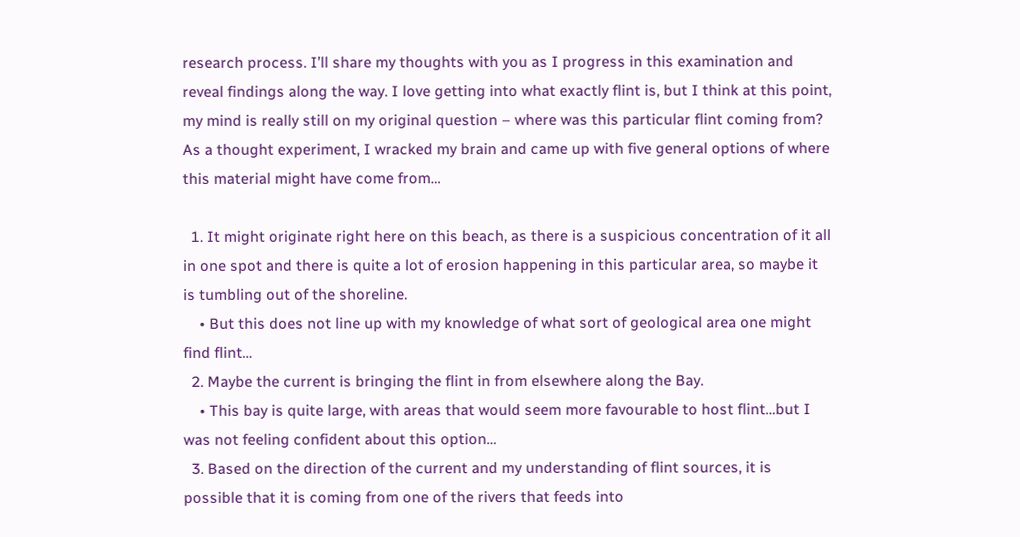research process. I’ll share my thoughts with you as I progress in this examination and reveal findings along the way. I love getting into what exactly flint is, but I think at this point, my mind is really still on my original question – where was this particular flint coming from? As a thought experiment, I wracked my brain and came up with five general options of where this material might have come from…

  1. It might originate right here on this beach, as there is a suspicious concentration of it all in one spot and there is quite a lot of erosion happening in this particular area, so maybe it is tumbling out of the shoreline.
    • But this does not line up with my knowledge of what sort of geological area one might find flint…
  2. Maybe the current is bringing the flint in from elsewhere along the Bay.
    • This bay is quite large, with areas that would seem more favourable to host flint…but I was not feeling confident about this option…
  3. Based on the direction of the current and my understanding of flint sources, it is possible that it is coming from one of the rivers that feeds into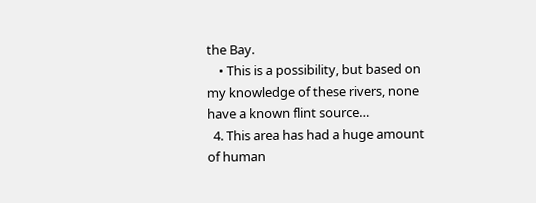the Bay.
    • This is a possibility, but based on my knowledge of these rivers, none have a known flint source…
  4. This area has had a huge amount of human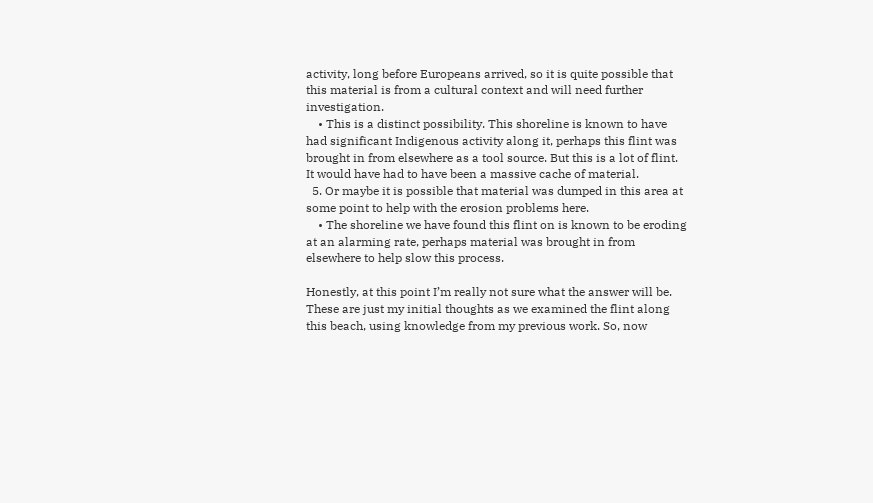activity, long before Europeans arrived, so it is quite possible that this material is from a cultural context and will need further investigation.
    • This is a distinct possibility. This shoreline is known to have had significant Indigenous activity along it, perhaps this flint was brought in from elsewhere as a tool source. But this is a lot of flint. It would have had to have been a massive cache of material.
  5. Or maybe it is possible that material was dumped in this area at some point to help with the erosion problems here.
    • The shoreline we have found this flint on is known to be eroding at an alarming rate, perhaps material was brought in from elsewhere to help slow this process.

Honestly, at this point I’m really not sure what the answer will be. These are just my initial thoughts as we examined the flint along this beach, using knowledge from my previous work. So, now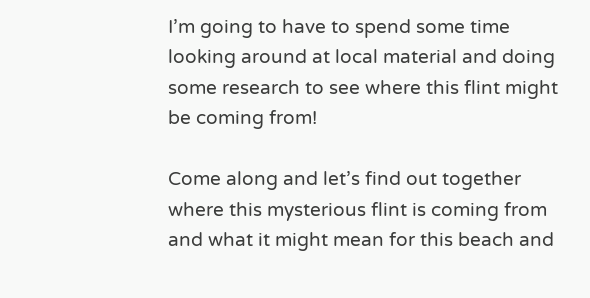I’m going to have to spend some time looking around at local material and doing some research to see where this flint might be coming from!

Come along and let’s find out together where this mysterious flint is coming from and what it might mean for this beach and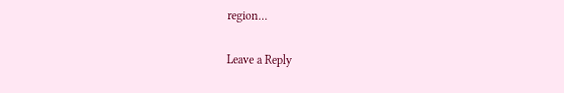region…

Leave a Reply